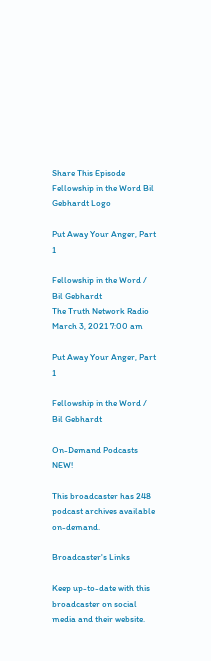Share This Episode
Fellowship in the Word Bil Gebhardt Logo

Put Away Your Anger, Part 1

Fellowship in the Word / Bil Gebhardt
The Truth Network Radio
March 3, 2021 7:00 am

Put Away Your Anger, Part 1

Fellowship in the Word / Bil Gebhardt

On-Demand Podcasts NEW!

This broadcaster has 248 podcast archives available on-demand.

Broadcaster's Links

Keep up-to-date with this broadcaster on social media and their website.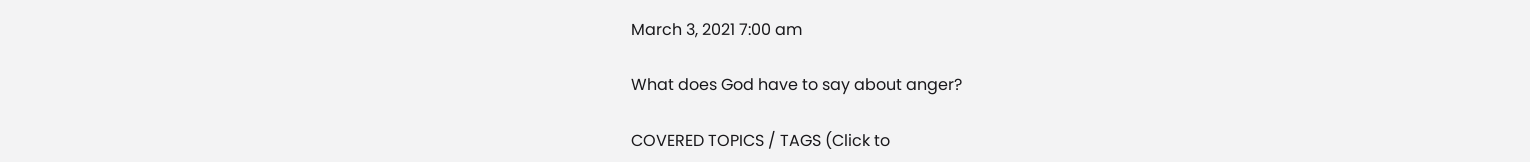March 3, 2021 7:00 am

What does God have to say about anger?

COVERED TOPICS / TAGS (Click to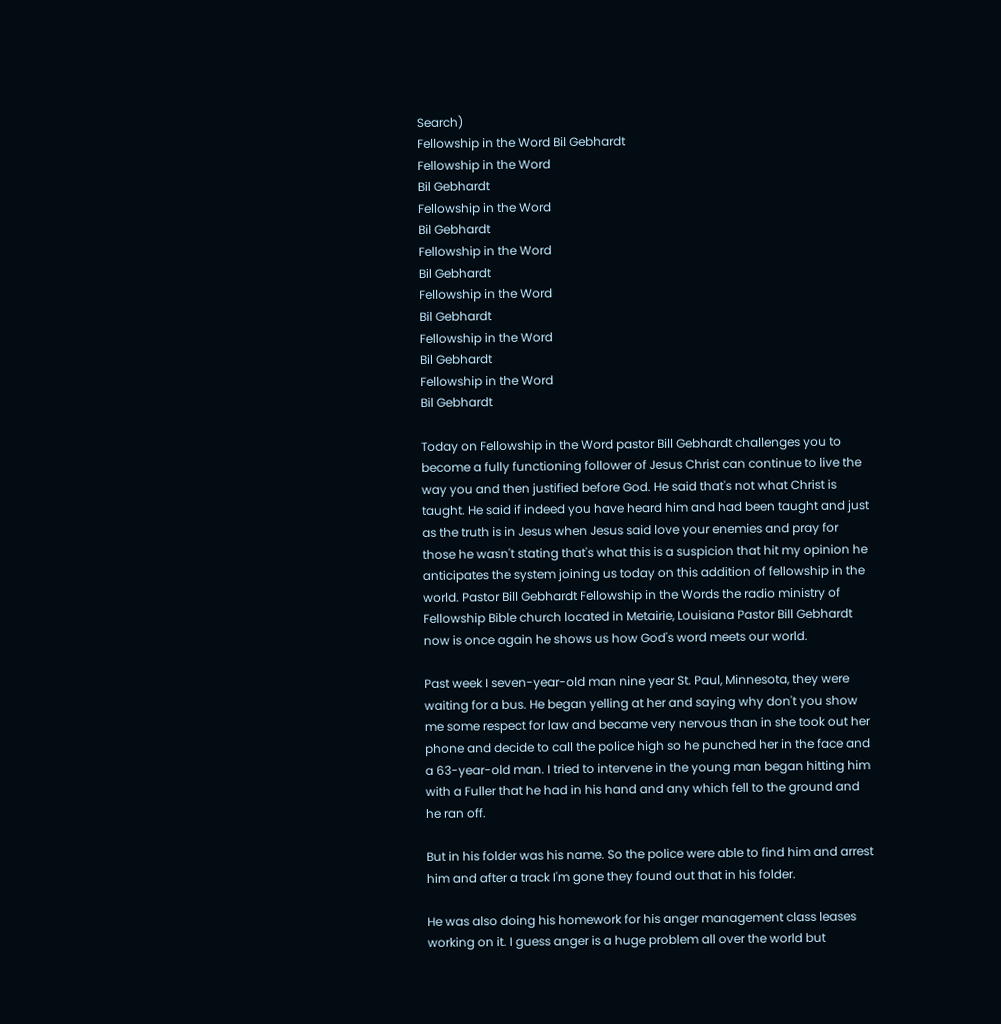Search)
Fellowship in the Word Bil Gebhardt
Fellowship in the Word
Bil Gebhardt
Fellowship in the Word
Bil Gebhardt
Fellowship in the Word
Bil Gebhardt
Fellowship in the Word
Bil Gebhardt
Fellowship in the Word
Bil Gebhardt
Fellowship in the Word
Bil Gebhardt

Today on Fellowship in the Word pastor Bill Gebhardt challenges you to become a fully functioning follower of Jesus Christ can continue to live the way you and then justified before God. He said that's not what Christ is taught. He said if indeed you have heard him and had been taught and just as the truth is in Jesus when Jesus said love your enemies and pray for those he wasn't stating that's what this is a suspicion that hit my opinion he anticipates the system joining us today on this addition of fellowship in the world. Pastor Bill Gebhardt Fellowship in the Words the radio ministry of Fellowship Bible church located in Metairie, Louisiana Pastor Bill Gebhardt now is once again he shows us how God's word meets our world.

Past week I seven-year-old man nine year St. Paul, Minnesota, they were waiting for a bus. He began yelling at her and saying why don't you show me some respect for law and became very nervous than in she took out her phone and decide to call the police high so he punched her in the face and a 63-year-old man. I tried to intervene in the young man began hitting him with a Fuller that he had in his hand and any which fell to the ground and he ran off.

But in his folder was his name. So the police were able to find him and arrest him and after a track I'm gone they found out that in his folder.

He was also doing his homework for his anger management class leases working on it. I guess anger is a huge problem all over the world but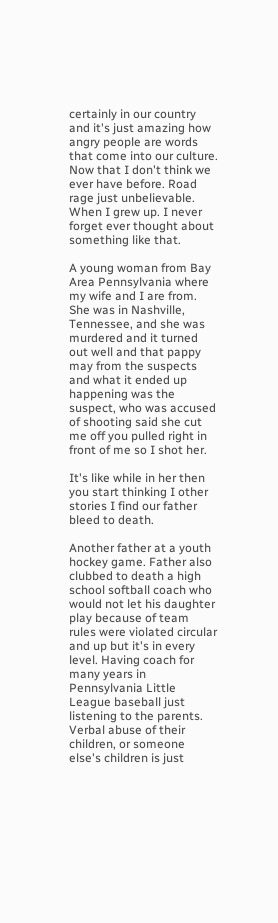certainly in our country and it's just amazing how angry people are words that come into our culture. Now that I don't think we ever have before. Road rage just unbelievable. When I grew up. I never forget ever thought about something like that.

A young woman from Bay Area Pennsylvania where my wife and I are from. She was in Nashville, Tennessee, and she was murdered and it turned out well and that pappy may from the suspects and what it ended up happening was the suspect, who was accused of shooting said she cut me off you pulled right in front of me so I shot her.

It's like while in her then you start thinking I other stories I find our father bleed to death.

Another father at a youth hockey game. Father also clubbed to death a high school softball coach who would not let his daughter play because of team rules were violated circular and up but it's in every level. Having coach for many years in Pennsylvania Little League baseball just listening to the parents. Verbal abuse of their children, or someone else's children is just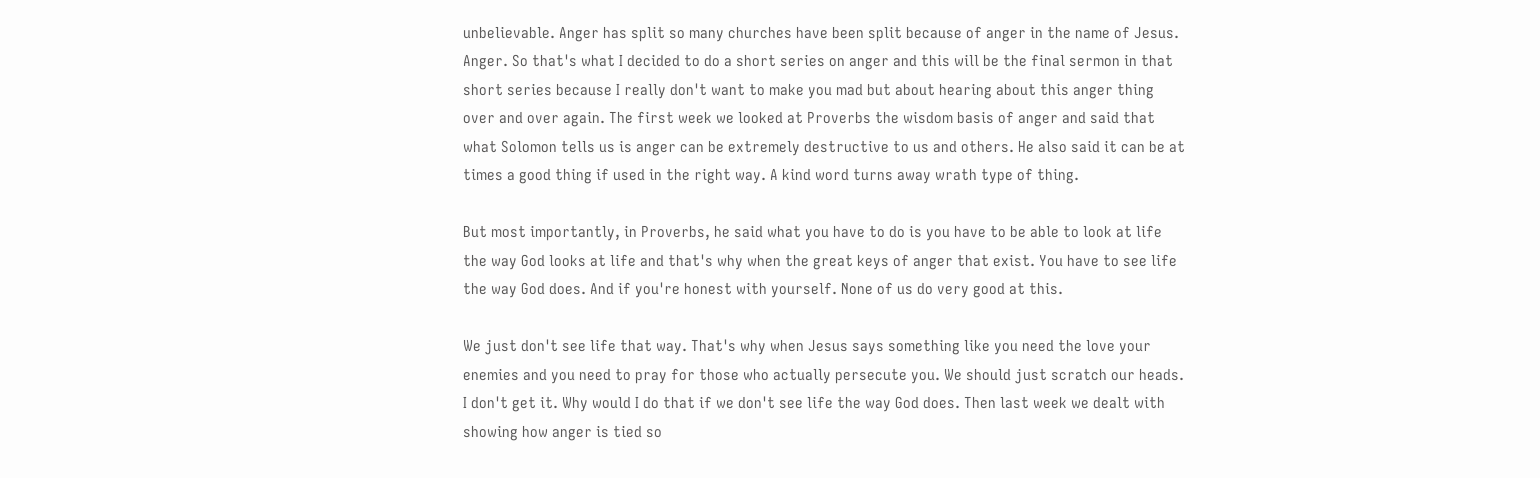unbelievable. Anger has split so many churches have been split because of anger in the name of Jesus. Anger. So that's what I decided to do a short series on anger and this will be the final sermon in that short series because I really don't want to make you mad but about hearing about this anger thing over and over again. The first week we looked at Proverbs the wisdom basis of anger and said that what Solomon tells us is anger can be extremely destructive to us and others. He also said it can be at times a good thing if used in the right way. A kind word turns away wrath type of thing.

But most importantly, in Proverbs, he said what you have to do is you have to be able to look at life the way God looks at life and that's why when the great keys of anger that exist. You have to see life the way God does. And if you're honest with yourself. None of us do very good at this.

We just don't see life that way. That's why when Jesus says something like you need the love your enemies and you need to pray for those who actually persecute you. We should just scratch our heads. I don't get it. Why would I do that if we don't see life the way God does. Then last week we dealt with showing how anger is tied so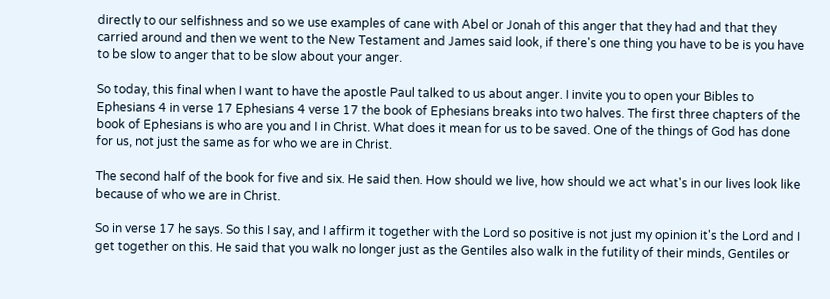directly to our selfishness and so we use examples of cane with Abel or Jonah of this anger that they had and that they carried around and then we went to the New Testament and James said look, if there's one thing you have to be is you have to be slow to anger that to be slow about your anger.

So today, this final when I want to have the apostle Paul talked to us about anger. I invite you to open your Bibles to Ephesians 4 in verse 17 Ephesians 4 verse 17 the book of Ephesians breaks into two halves. The first three chapters of the book of Ephesians is who are you and I in Christ. What does it mean for us to be saved. One of the things of God has done for us, not just the same as for who we are in Christ.

The second half of the book for five and six. He said then. How should we live, how should we act what's in our lives look like because of who we are in Christ.

So in verse 17 he says. So this I say, and I affirm it together with the Lord so positive is not just my opinion it's the Lord and I get together on this. He said that you walk no longer just as the Gentiles also walk in the futility of their minds, Gentiles or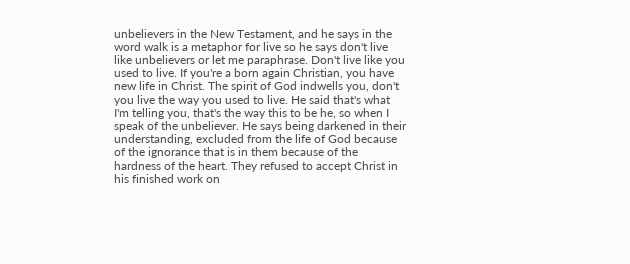unbelievers in the New Testament, and he says in the word walk is a metaphor for live so he says don't live like unbelievers or let me paraphrase. Don't live like you used to live. If you're a born again Christian, you have new life in Christ. The spirit of God indwells you, don't you live the way you used to live. He said that's what I'm telling you, that's the way this to be he, so when I speak of the unbeliever. He says being darkened in their understanding, excluded from the life of God because of the ignorance that is in them because of the hardness of the heart. They refused to accept Christ in his finished work on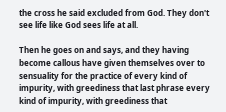the cross he said excluded from God. They don't see life like God sees life at all.

Then he goes on and says, and they having become callous have given themselves over to sensuality for the practice of every kind of impurity, with greediness that last phrase every kind of impurity, with greediness that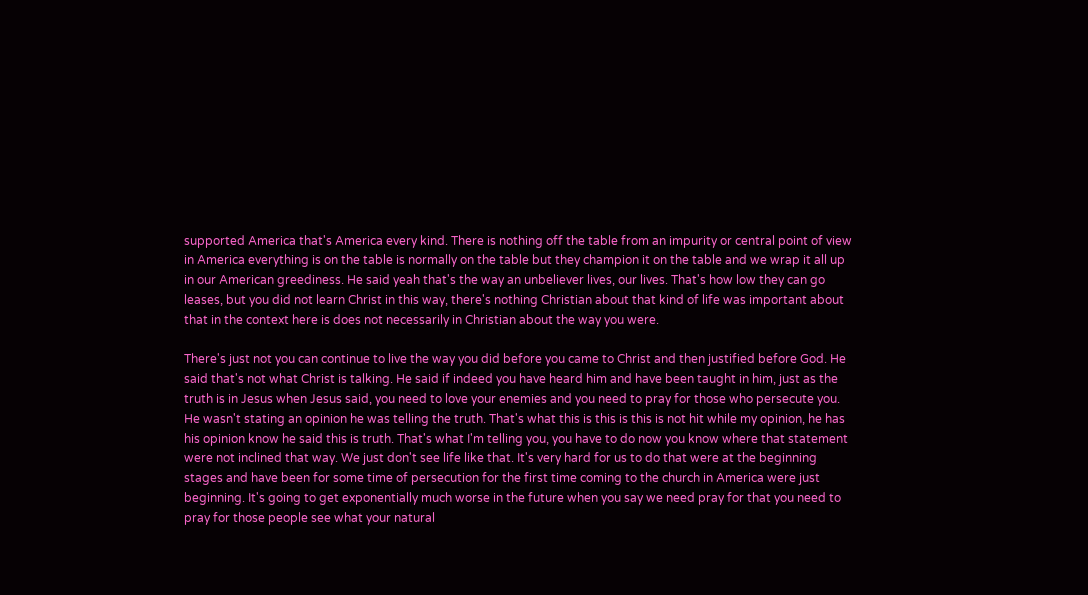supported America that's America every kind. There is nothing off the table from an impurity or central point of view in America everything is on the table is normally on the table but they champion it on the table and we wrap it all up in our American greediness. He said yeah that's the way an unbeliever lives, our lives. That's how low they can go leases, but you did not learn Christ in this way, there's nothing Christian about that kind of life was important about that in the context here is does not necessarily in Christian about the way you were.

There's just not you can continue to live the way you did before you came to Christ and then justified before God. He said that's not what Christ is talking. He said if indeed you have heard him and have been taught in him, just as the truth is in Jesus when Jesus said, you need to love your enemies and you need to pray for those who persecute you. He wasn't stating an opinion he was telling the truth. That's what this is this is this is not hit while my opinion, he has his opinion know he said this is truth. That's what I'm telling you, you have to do now you know where that statement were not inclined that way. We just don't see life like that. It's very hard for us to do that were at the beginning stages and have been for some time of persecution for the first time coming to the church in America were just beginning. It's going to get exponentially much worse in the future when you say we need pray for that you need to pray for those people see what your natural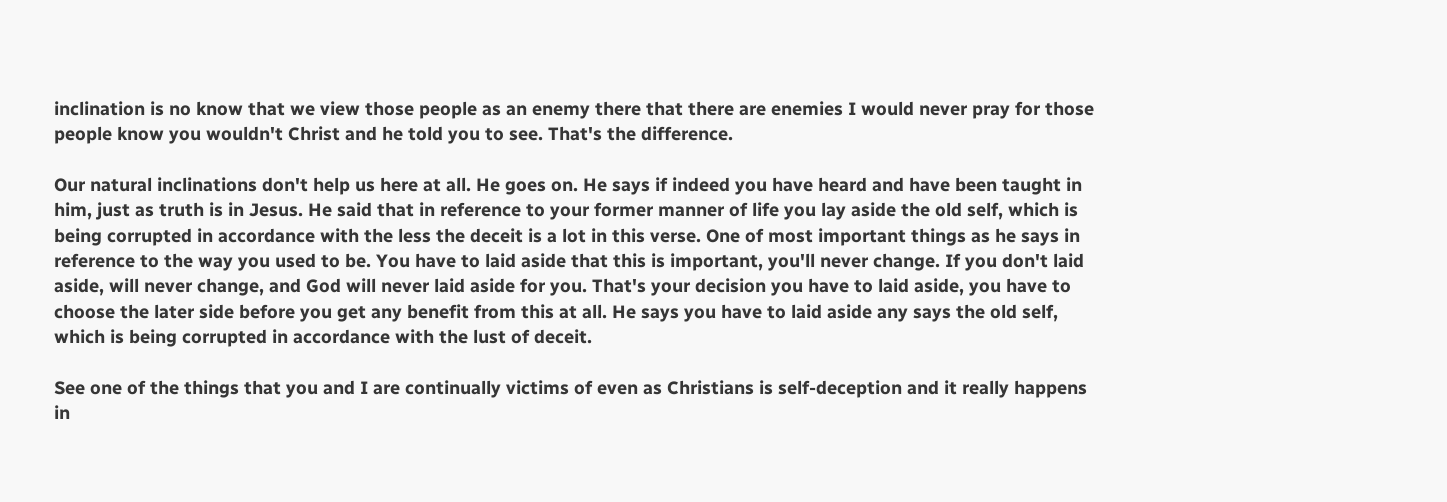inclination is no know that we view those people as an enemy there that there are enemies I would never pray for those people know you wouldn't Christ and he told you to see. That's the difference.

Our natural inclinations don't help us here at all. He goes on. He says if indeed you have heard and have been taught in him, just as truth is in Jesus. He said that in reference to your former manner of life you lay aside the old self, which is being corrupted in accordance with the less the deceit is a lot in this verse. One of most important things as he says in reference to the way you used to be. You have to laid aside that this is important, you'll never change. If you don't laid aside, will never change, and God will never laid aside for you. That's your decision you have to laid aside, you have to choose the later side before you get any benefit from this at all. He says you have to laid aside any says the old self, which is being corrupted in accordance with the lust of deceit.

See one of the things that you and I are continually victims of even as Christians is self-deception and it really happens in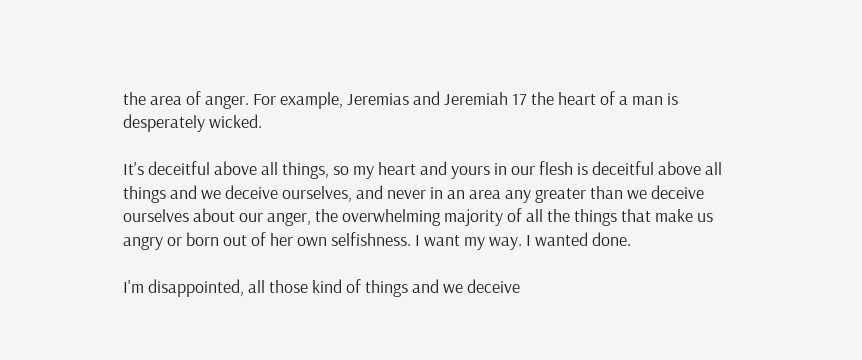the area of anger. For example, Jeremias and Jeremiah 17 the heart of a man is desperately wicked.

It's deceitful above all things, so my heart and yours in our flesh is deceitful above all things and we deceive ourselves, and never in an area any greater than we deceive ourselves about our anger, the overwhelming majority of all the things that make us angry or born out of her own selfishness. I want my way. I wanted done.

I'm disappointed, all those kind of things and we deceive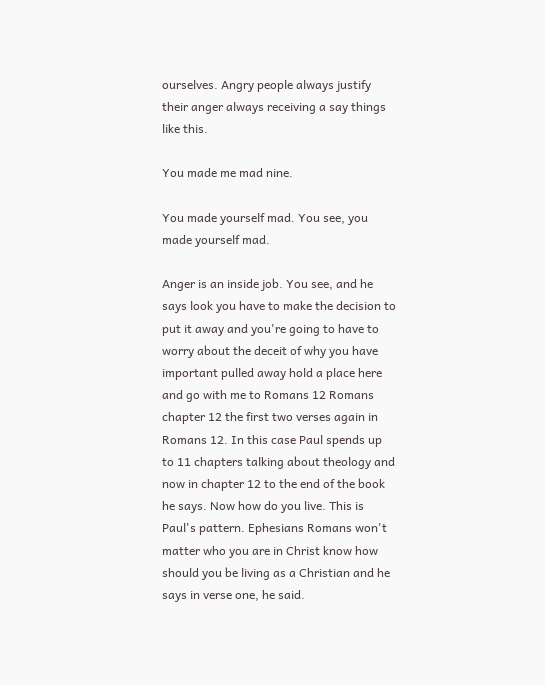ourselves. Angry people always justify their anger always receiving a say things like this.

You made me mad nine.

You made yourself mad. You see, you made yourself mad.

Anger is an inside job. You see, and he says look you have to make the decision to put it away and you're going to have to worry about the deceit of why you have important pulled away hold a place here and go with me to Romans 12 Romans chapter 12 the first two verses again in Romans 12. In this case Paul spends up to 11 chapters talking about theology and now in chapter 12 to the end of the book he says. Now how do you live. This is Paul's pattern. Ephesians Romans won't matter who you are in Christ know how should you be living as a Christian and he says in verse one, he said.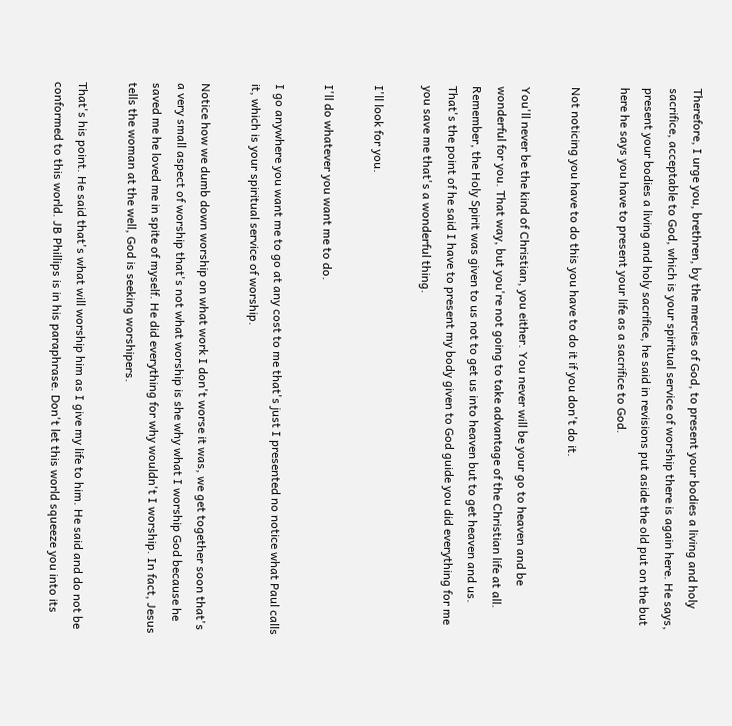Therefore, I urge you, brethren, by the mercies of God, to present your bodies a living and holy sacrifice, acceptable to God, which is your spiritual service of worship there is again here. He says, present your bodies a living and holy sacrifice, he said in revisions put aside the old put on the but here he says you have to present your life as a sacrifice to God.

Not noticing you have to do this you have to do it if you don't do it.

You'll never be the kind of Christian, you either. You never will be your go to heaven and be wonderful for you. That way, but you're not going to take advantage of the Christian life at all. Remember, the Holy Spirit was given to us not to get us into heaven but to get heaven and us. That's the point of he said I have to present my body given to God guide you did everything for me you save me that's a wonderful thing.

I'll look for you.

I'll do whatever you want me to do.

I go anywhere you want me to go at any cost to me that's just I presented no notice what Paul calls it, which is your spiritual service of worship.

Notice how we dumb down worship on what work I don't worse it was, we get together soon that's a very small aspect of worship that's not what worship is she why what I worship God because he saved me he loved me in spite of myself. He did everything for why wouldn't I worship. In fact, Jesus tells the woman at the well, God is seeking worshipers.

That's his point. He said that's what will worship him as I give my life to him. He said and do not be conformed to this world. JB Phillips is in his paraphrase. Don't let this world squeeze you into its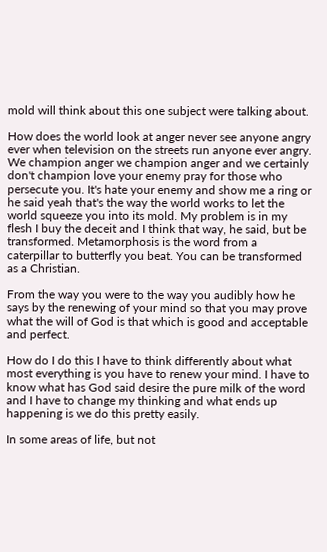mold will think about this one subject were talking about.

How does the world look at anger never see anyone angry ever when television on the streets run anyone ever angry. We champion anger we champion anger and we certainly don't champion love your enemy pray for those who persecute you. It's hate your enemy and show me a ring or he said yeah that's the way the world works to let the world squeeze you into its mold. My problem is in my flesh I buy the deceit and I think that way, he said, but be transformed. Metamorphosis is the word from a caterpillar to butterfly you beat. You can be transformed as a Christian.

From the way you were to the way you audibly how he says by the renewing of your mind so that you may prove what the will of God is that which is good and acceptable and perfect.

How do I do this I have to think differently about what most everything is you have to renew your mind. I have to know what has God said desire the pure milk of the word and I have to change my thinking and what ends up happening is we do this pretty easily.

In some areas of life, but not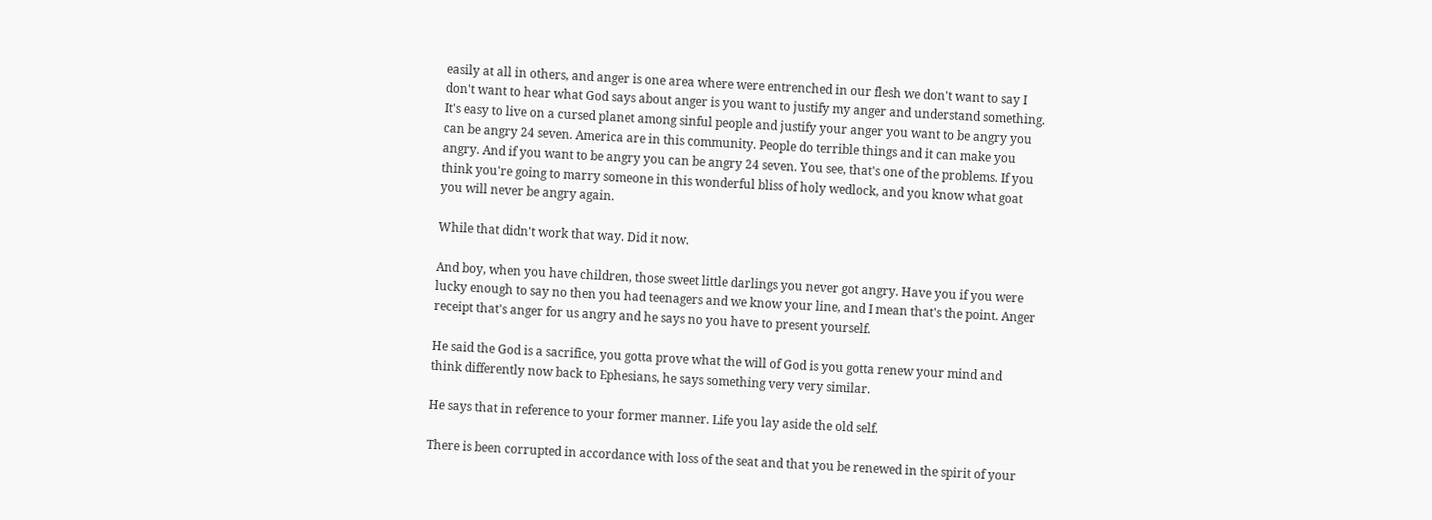easily at all in others, and anger is one area where were entrenched in our flesh we don't want to say I don't want to hear what God says about anger is you want to justify my anger and understand something. It's easy to live on a cursed planet among sinful people and justify your anger you want to be angry you can be angry 24 seven. America are in this community. People do terrible things and it can make you angry. And if you want to be angry you can be angry 24 seven. You see, that's one of the problems. If you think you're going to marry someone in this wonderful bliss of holy wedlock, and you know what goat you will never be angry again.

While that didn't work that way. Did it now.

And boy, when you have children, those sweet little darlings you never got angry. Have you if you were lucky enough to say no then you had teenagers and we know your line, and I mean that's the point. Anger receipt that's anger for us angry and he says no you have to present yourself.

He said the God is a sacrifice, you gotta prove what the will of God is you gotta renew your mind and think differently now back to Ephesians, he says something very very similar.

He says that in reference to your former manner. Life you lay aside the old self.

There is been corrupted in accordance with loss of the seat and that you be renewed in the spirit of your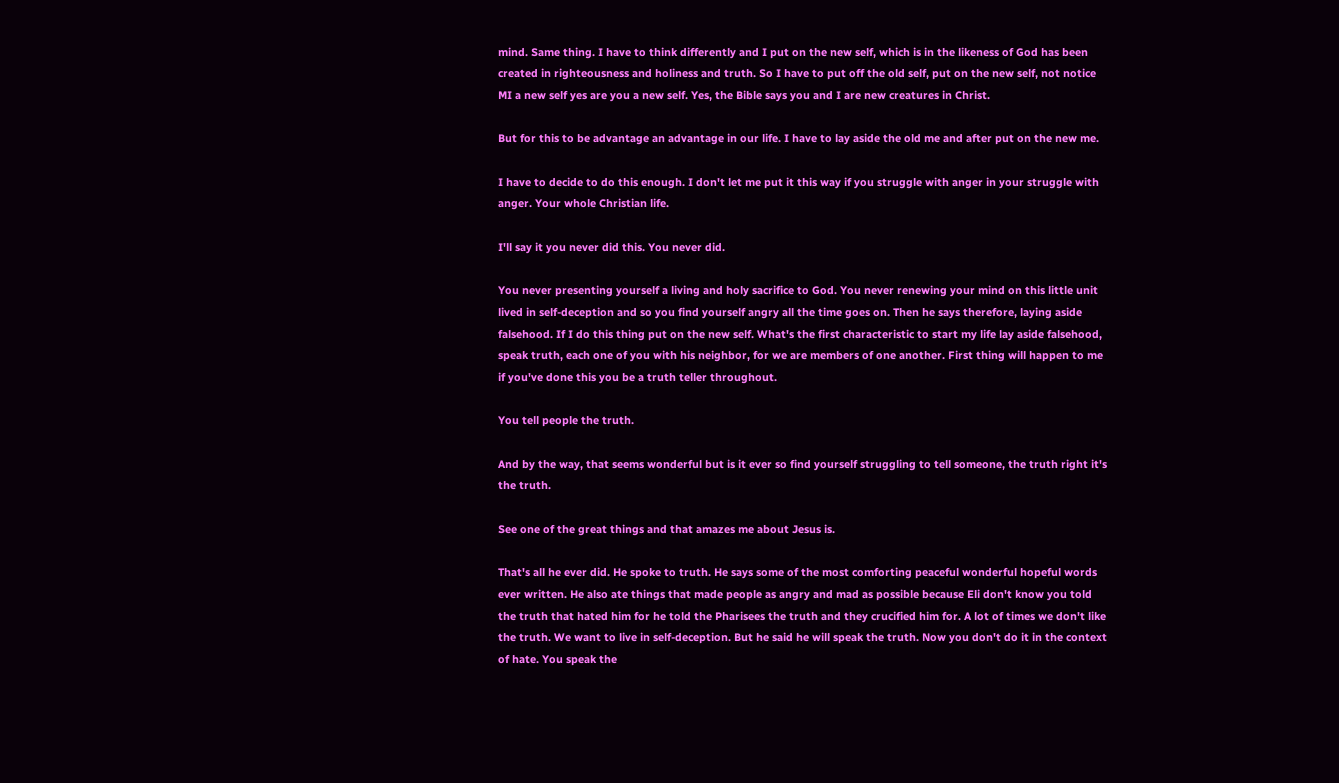mind. Same thing. I have to think differently and I put on the new self, which is in the likeness of God has been created in righteousness and holiness and truth. So I have to put off the old self, put on the new self, not notice MI a new self yes are you a new self. Yes, the Bible says you and I are new creatures in Christ.

But for this to be advantage an advantage in our life. I have to lay aside the old me and after put on the new me.

I have to decide to do this enough. I don't let me put it this way if you struggle with anger in your struggle with anger. Your whole Christian life.

I'll say it you never did this. You never did.

You never presenting yourself a living and holy sacrifice to God. You never renewing your mind on this little unit lived in self-deception and so you find yourself angry all the time goes on. Then he says therefore, laying aside falsehood. If I do this thing put on the new self. What's the first characteristic to start my life lay aside falsehood, speak truth, each one of you with his neighbor, for we are members of one another. First thing will happen to me if you've done this you be a truth teller throughout.

You tell people the truth.

And by the way, that seems wonderful but is it ever so find yourself struggling to tell someone, the truth right it's the truth.

See one of the great things and that amazes me about Jesus is.

That's all he ever did. He spoke to truth. He says some of the most comforting peaceful wonderful hopeful words ever written. He also ate things that made people as angry and mad as possible because Eli don't know you told the truth that hated him for he told the Pharisees the truth and they crucified him for. A lot of times we don't like the truth. We want to live in self-deception. But he said he will speak the truth. Now you don't do it in the context of hate. You speak the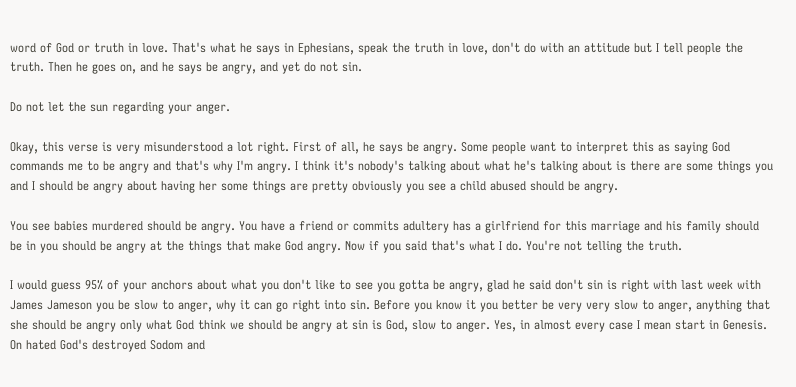word of God or truth in love. That's what he says in Ephesians, speak the truth in love, don't do with an attitude but I tell people the truth. Then he goes on, and he says be angry, and yet do not sin.

Do not let the sun regarding your anger.

Okay, this verse is very misunderstood a lot right. First of all, he says be angry. Some people want to interpret this as saying God commands me to be angry and that's why I'm angry. I think it's nobody's talking about what he's talking about is there are some things you and I should be angry about having her some things are pretty obviously you see a child abused should be angry.

You see babies murdered should be angry. You have a friend or commits adultery has a girlfriend for this marriage and his family should be in you should be angry at the things that make God angry. Now if you said that's what I do. You're not telling the truth.

I would guess 95% of your anchors about what you don't like to see you gotta be angry, glad he said don't sin is right with last week with James Jameson you be slow to anger, why it can go right into sin. Before you know it you better be very very slow to anger, anything that she should be angry only what God think we should be angry at sin is God, slow to anger. Yes, in almost every case I mean start in Genesis. On hated God's destroyed Sodom and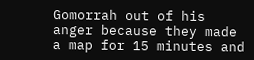Gomorrah out of his anger because they made a map for 15 minutes and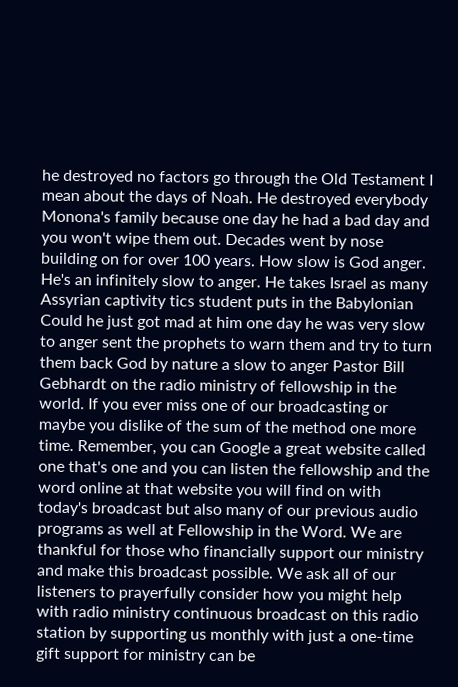he destroyed no factors go through the Old Testament I mean about the days of Noah. He destroyed everybody Monona's family because one day he had a bad day and you won't wipe them out. Decades went by nose building on for over 100 years. How slow is God anger. He's an infinitely slow to anger. He takes Israel as many Assyrian captivity tics student puts in the Babylonian Could he just got mad at him one day he was very slow to anger sent the prophets to warn them and try to turn them back God by nature a slow to anger Pastor Bill Gebhardt on the radio ministry of fellowship in the world. If you ever miss one of our broadcasting or maybe you dislike of the sum of the method one more time. Remember, you can Google a great website called one that's one and you can listen the fellowship and the word online at that website you will find on with today's broadcast but also many of our previous audio programs as well at Fellowship in the Word. We are thankful for those who financially support our ministry and make this broadcast possible. We ask all of our listeners to prayerfully consider how you might help with radio ministry continuous broadcast on this radio station by supporting us monthly with just a one-time gift support for ministry can be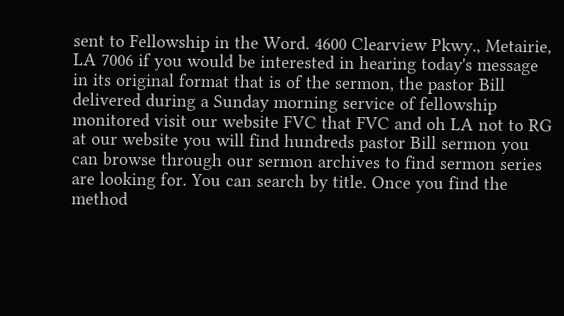sent to Fellowship in the Word. 4600 Clearview Pkwy., Metairie, LA 7006 if you would be interested in hearing today's message in its original format that is of the sermon, the pastor Bill delivered during a Sunday morning service of fellowship monitored visit our website FVC that FVC and oh LA not to RG at our website you will find hundreds pastor Bill sermon you can browse through our sermon archives to find sermon series are looking for. You can search by title. Once you find the method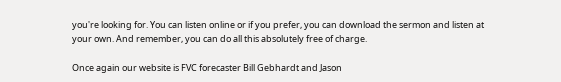you're looking for. You can listen online or if you prefer, you can download the sermon and listen at your own. And remember, you can do all this absolutely free of charge.

Once again our website is FVC forecaster Bill Gebhardt and Jason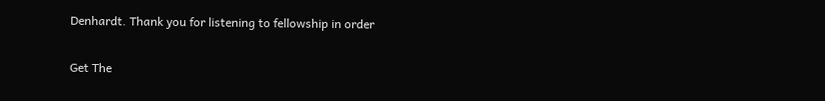Denhardt. Thank you for listening to fellowship in order

Get The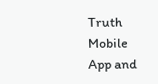Truth Mobile App and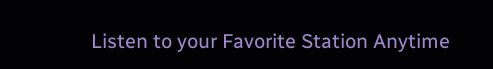Listen to your Favorite Station Anytime